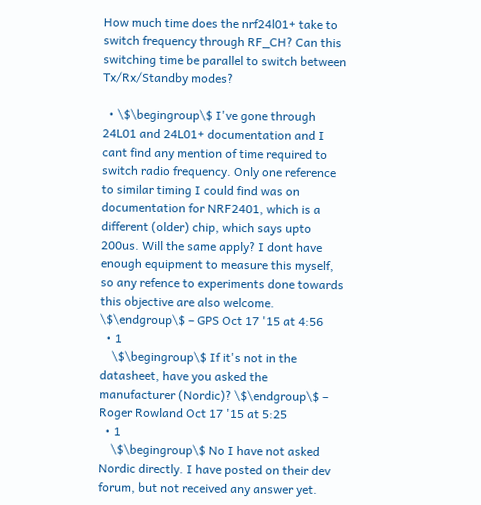How much time does the nrf24l01+ take to switch frequency through RF_CH? Can this switching time be parallel to switch between Tx/Rx/Standby modes?

  • \$\begingroup\$ I've gone through 24L01 and 24L01+ documentation and I cant find any mention of time required to switch radio frequency. Only one reference to similar timing I could find was on documentation for NRF2401, which is a different (older) chip, which says upto 200us. Will the same apply? I dont have enough equipment to measure this myself, so any refence to experiments done towards this objective are also welcome. \$\endgroup\$ – GPS Oct 17 '15 at 4:56
  • 1
    \$\begingroup\$ If it's not in the datasheet, have you asked the manufacturer (Nordic)? \$\endgroup\$ – Roger Rowland Oct 17 '15 at 5:25
  • 1
    \$\begingroup\$ No I have not asked Nordic directly. I have posted on their dev forum, but not received any answer yet.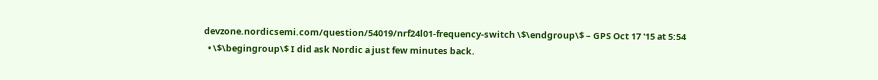devzone.nordicsemi.com/question/54019/nrf24l01-frequency-switch \$\endgroup\$ – GPS Oct 17 '15 at 5:54
  • \$\begingroup\$ I did ask Nordic a just few minutes back.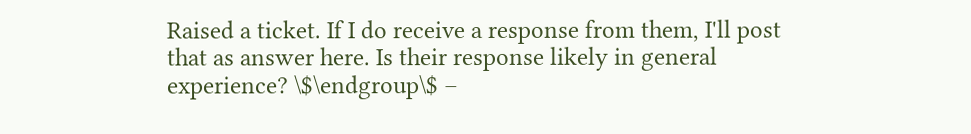Raised a ticket. If I do receive a response from them, I'll post that as answer here. Is their response likely in general experience? \$\endgroup\$ –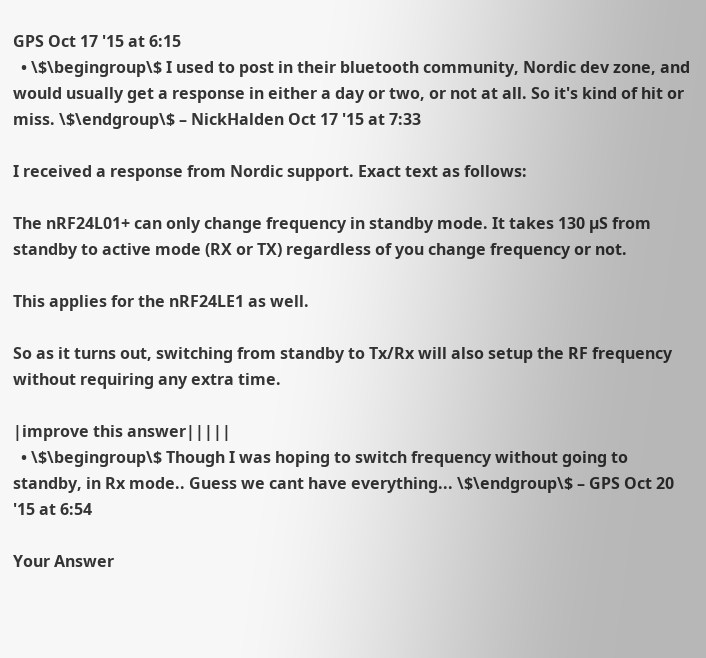GPS Oct 17 '15 at 6:15
  • \$\begingroup\$ I used to post in their bluetooth community, Nordic dev zone, and would usually get a response in either a day or two, or not at all. So it's kind of hit or miss. \$\endgroup\$ – NickHalden Oct 17 '15 at 7:33

I received a response from Nordic support. Exact text as follows:

The nRF24L01+ can only change frequency in standby mode. It takes 130 µS from standby to active mode (RX or TX) regardless of you change frequency or not.

This applies for the nRF24LE1 as well.

So as it turns out, switching from standby to Tx/Rx will also setup the RF frequency without requiring any extra time.

|improve this answer|||||
  • \$\begingroup\$ Though I was hoping to switch frequency without going to standby, in Rx mode.. Guess we cant have everything... \$\endgroup\$ – GPS Oct 20 '15 at 6:54

Your Answer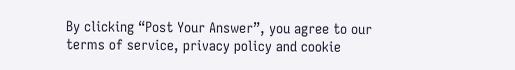By clicking “Post Your Answer”, you agree to our terms of service, privacy policy and cookie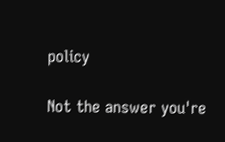policy

Not the answer you're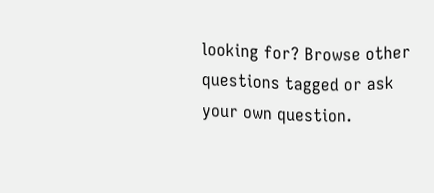looking for? Browse other questions tagged or ask your own question.